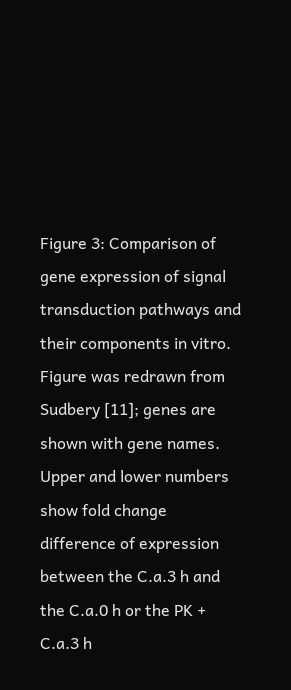Figure 3: Comparison of gene expression of signal transduction pathways and their components in vitro. Figure was redrawn from Sudbery [11]; genes are shown with gene names. Upper and lower numbers show fold change difference of expression between the C.a.3 h and the C.a.0 h or the PK + C.a.3 h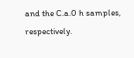and the C.a.0 h samples, respectively.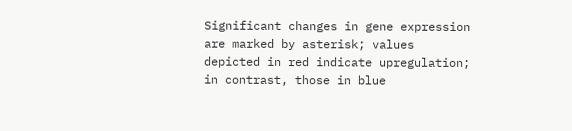Significant changes in gene expression are marked by asterisk; values depicted in red indicate upregulation; in contrast, those in blue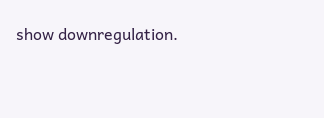show downregulation.